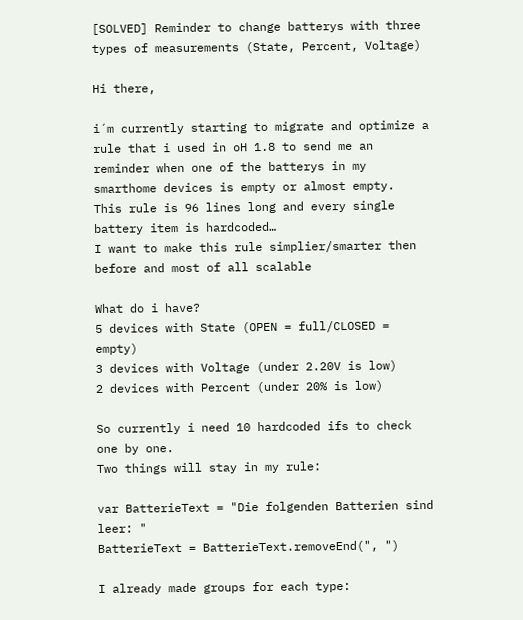[SOLVED] Reminder to change batterys with three types of measurements (State, Percent, Voltage)

Hi there,

i´m currently starting to migrate and optimize a rule that i used in oH 1.8 to send me an reminder when one of the batterys in my smarthome devices is empty or almost empty.
This rule is 96 lines long and every single battery item is hardcoded…
I want to make this rule simplier/smarter then before and most of all scalable

What do i have?
5 devices with State (OPEN = full/CLOSED = empty)
3 devices with Voltage (under 2.20V is low)
2 devices with Percent (under 20% is low)

So currently i need 10 hardcoded ifs to check one by one.
Two things will stay in my rule:

var BatterieText = "Die folgenden Batterien sind leer: "
BatterieText = BatterieText.removeEnd(", ")

I already made groups for each type: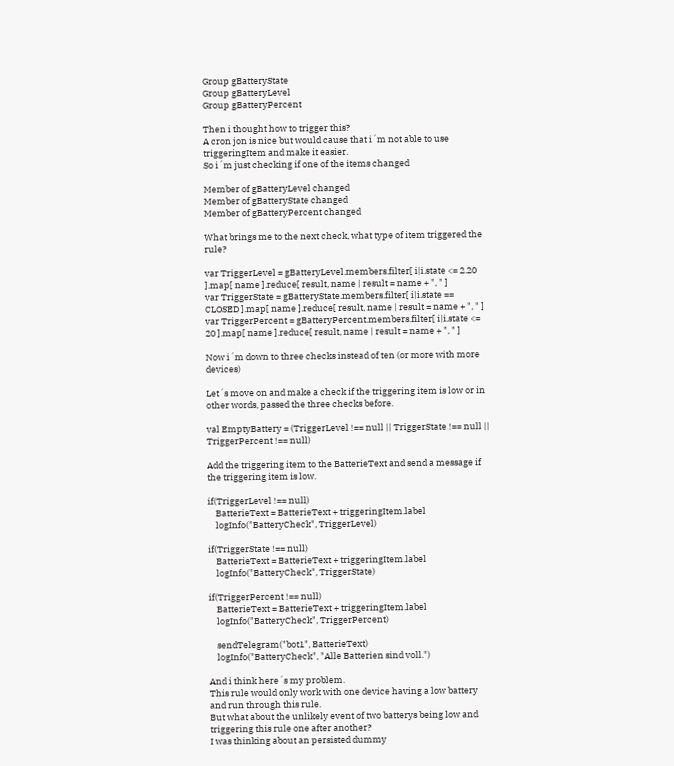Group gBatteryState
Group gBatteryLevel
Group gBatteryPercent

Then i thought how to trigger this?
A cron jon is nice but would cause that i´m not able to use triggeringItem and make it easier.
So i´m just checking if one of the items changed

Member of gBatteryLevel changed
Member of gBatteryState changed
Member of gBatteryPercent changed

What brings me to the next check, what type of item triggered the rule?

var TriggerLevel = gBatteryLevel.members.filter[ i|i.state <= 2.20 ].map[ name ].reduce[ result, name | result = name + ", " ]
var TriggerState = gBatteryState.members.filter[ i|i.state == CLOSED ].map[ name ].reduce[ result, name | result = name + ", " ]
var TriggerPercent = gBatteryPercent.members.filter[ i|i.state <= 20 ].map[ name ].reduce[ result, name | result = name + ", " ]

Now i´m down to three checks instead of ten (or more with more devices)

Let´s move on and make a check if the triggering item is low or in other words, passed the three checks before.

val EmptyBattery = (TriggerLevel !== null || TriggerState !== null || TriggerPercent !== null)

Add the triggering item to the BatterieText and send a message if the triggering item is low.

if(TriggerLevel !== null)
    BatterieText = BatterieText + triggeringItem.label
    logInfo("BatteryCheck", TriggerLevel)

if(TriggerState !== null)
    BatterieText = BatterieText + triggeringItem.label
    logInfo("BatteryCheck", TriggerState)

if(TriggerPercent !== null)
    BatterieText = BatterieText + triggeringItem.label
    logInfo("BatteryCheck", TriggerPercent)

    sendTelegram("bot1", BatterieText)
    logInfo("BatteryCheck", "Alle Batterien sind voll.")

And i think here´s my problem.
This rule would only work with one device having a low battery and run through this rule.
But what about the unlikely event of two batterys being low and triggering this rule one after another?
I was thinking about an persisted dummy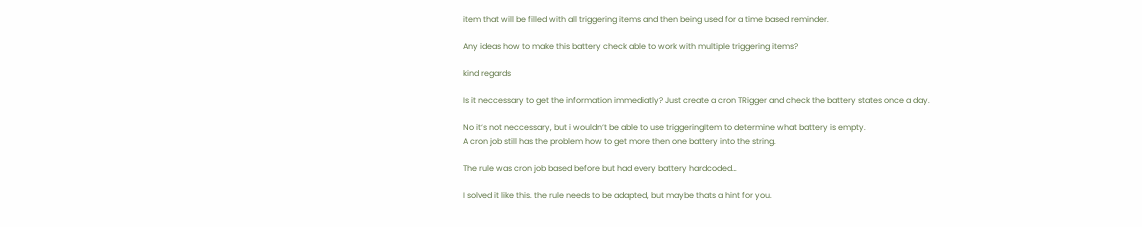item that will be filled with all triggering items and then being used for a time based reminder.

Any ideas how to make this battery check able to work with multiple triggering items?

kind regards

Is it neccessary to get the information immediatly? Just create a cron TRigger and check the battery states once a day.

No it‘s not neccessary, but i wouldn‘t be able to use triggeringItem to determine what battery is empty.
A cron job still has the problem how to get more then one battery into the string.

The rule was cron job based before but had every battery hardcoded…

I solved it like this. the rule needs to be adapted, but maybe thats a hint for you.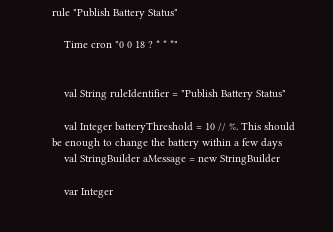rule "Publish Battery Status"

    Time cron "0 0 18 ? * * *"


    val String ruleIdentifier = "Publish Battery Status"

    val Integer batteryThreshold = 10 // %. This should be enough to change the battery within a few days
    val StringBuilder aMessage = new StringBuilder

    var Integer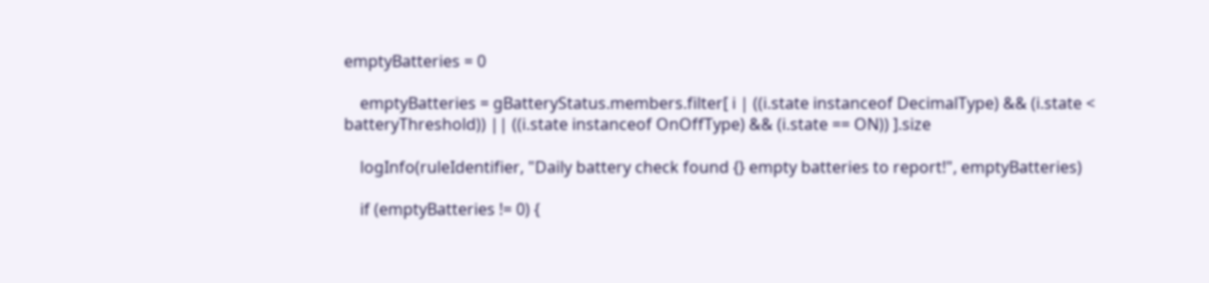emptyBatteries = 0

    emptyBatteries = gBatteryStatus.members.filter[ i | ((i.state instanceof DecimalType) && (i.state < batteryThreshold)) || ((i.state instanceof OnOffType) && (i.state == ON)) ].size

    logInfo(ruleIdentifier, "Daily battery check found {} empty batteries to report!", emptyBatteries)

    if (emptyBatteries != 0) {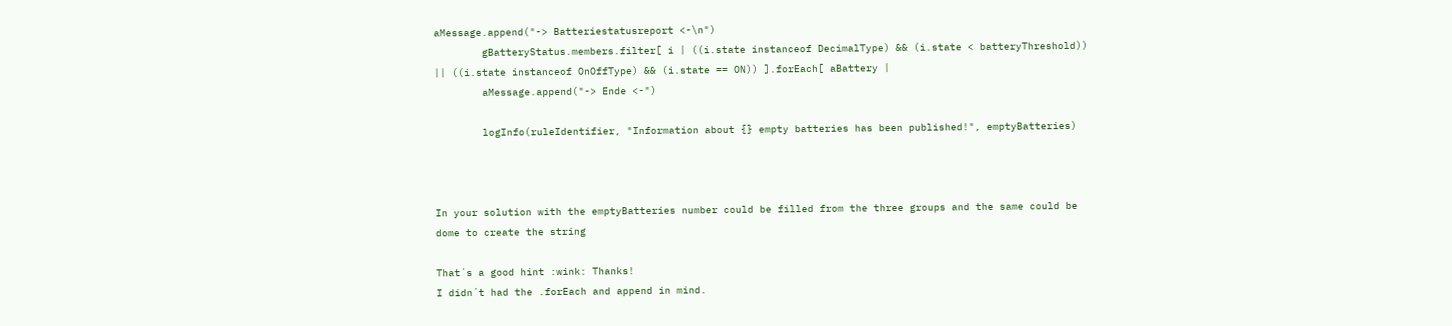aMessage.append("-> Batteriestatusreport <-\n")
        gBatteryStatus.members.filter[ i | ((i.state instanceof DecimalType) && (i.state < batteryThreshold)) || ((i.state instanceof OnOffType) && (i.state == ON)) ].forEach[ aBattery |
        aMessage.append("-> Ende <-")

        logInfo(ruleIdentifier, "Information about {} empty batteries has been published!", emptyBatteries)



In your solution with the emptyBatteries number could be filled from the three groups and the same could be dome to create the string

That´s a good hint :wink: Thanks!
I didn´t had the .forEach and append in mind.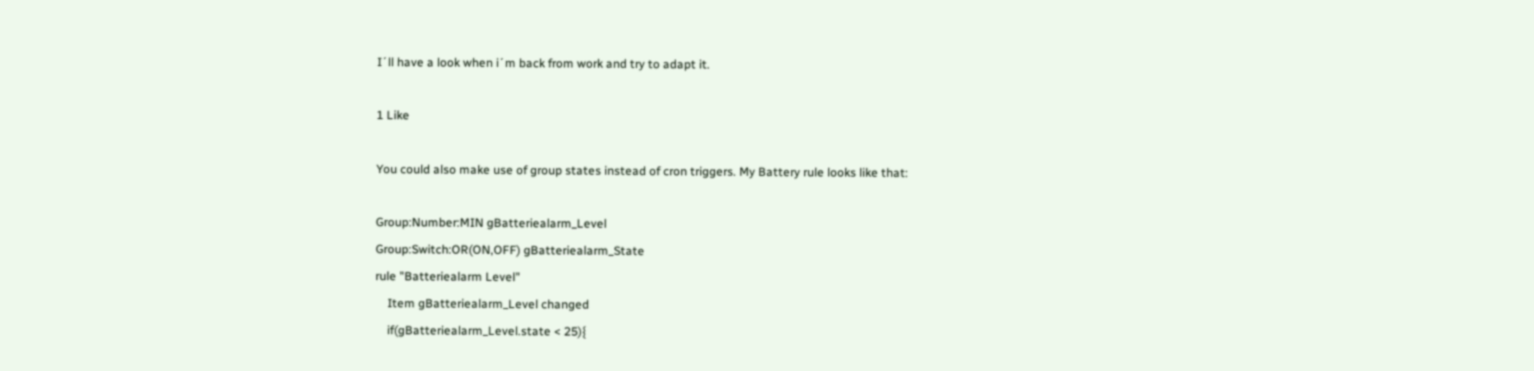I´ll have a look when i´m back from work and try to adapt it.

1 Like

You could also make use of group states instead of cron triggers. My Battery rule looks like that:

Group:Number:MIN gBatteriealarm_Level
Group:Switch:OR(ON,OFF) gBatteriealarm_State
rule "Batteriealarm Level"
    Item gBatteriealarm_Level changed
    if(gBatteriealarm_Level.state < 25){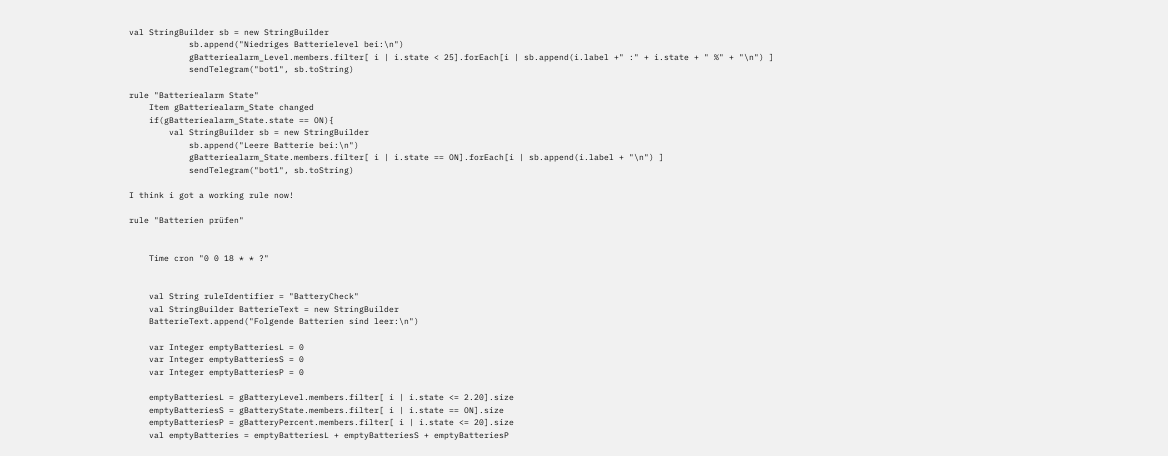val StringBuilder sb = new StringBuilder
            sb.append("Niedriges Batterielevel bei:\n")
            gBatteriealarm_Level.members.filter[ i | i.state < 25].forEach[i | sb.append(i.label +" :" + i.state + " %" + "\n") ]
            sendTelegram("bot1", sb.toString)

rule "Batteriealarm State"
    Item gBatteriealarm_State changed
    if(gBatteriealarm_State.state == ON){
        val StringBuilder sb = new StringBuilder
            sb.append("Leere Batterie bei:\n")
            gBatteriealarm_State.members.filter[ i | i.state == ON].forEach[i | sb.append(i.label + "\n") ]
            sendTelegram("bot1", sb.toString)

I think i got a working rule now!

rule "Batterien prüfen"


    Time cron "0 0 18 * * ?"


    val String ruleIdentifier = "BatteryCheck"
    val StringBuilder BatterieText = new StringBuilder
    BatterieText.append("Folgende Batterien sind leer:\n")

    var Integer emptyBatteriesL = 0
    var Integer emptyBatteriesS = 0
    var Integer emptyBatteriesP = 0

    emptyBatteriesL = gBatteryLevel.members.filter[ i | i.state <= 2.20].size
    emptyBatteriesS = gBatteryState.members.filter[ i | i.state == ON].size
    emptyBatteriesP = gBatteryPercent.members.filter[ i | i.state <= 20].size
    val emptyBatteries = emptyBatteriesL + emptyBatteriesS + emptyBatteriesP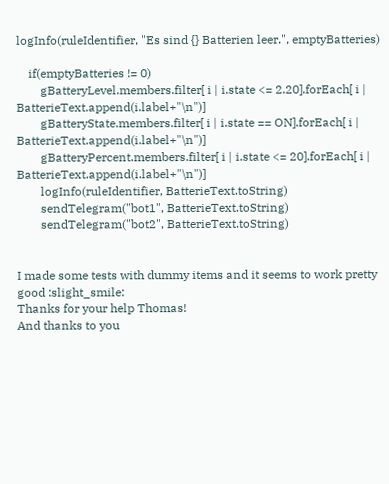logInfo(ruleIdentifier, "Es sind {} Batterien leer.", emptyBatteries)

    if(emptyBatteries != 0)
        gBatteryLevel.members.filter[ i | i.state <= 2.20].forEach[ i | BatterieText.append(i.label+"\n")]
        gBatteryState.members.filter[ i | i.state == ON].forEach[ i | BatterieText.append(i.label+"\n")]
        gBatteryPercent.members.filter[ i | i.state <= 20].forEach[ i | BatterieText.append(i.label+"\n")]
        logInfo(ruleIdentifier, BatterieText.toString)
        sendTelegram("bot1", BatterieText.toString)
        sendTelegram("bot2", BatterieText.toString)


I made some tests with dummy items and it seems to work pretty good :slight_smile:
Thanks for your help Thomas!
And thanks to you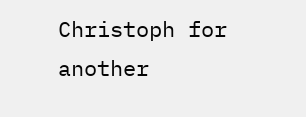Christoph for another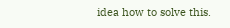idea how to solve this.